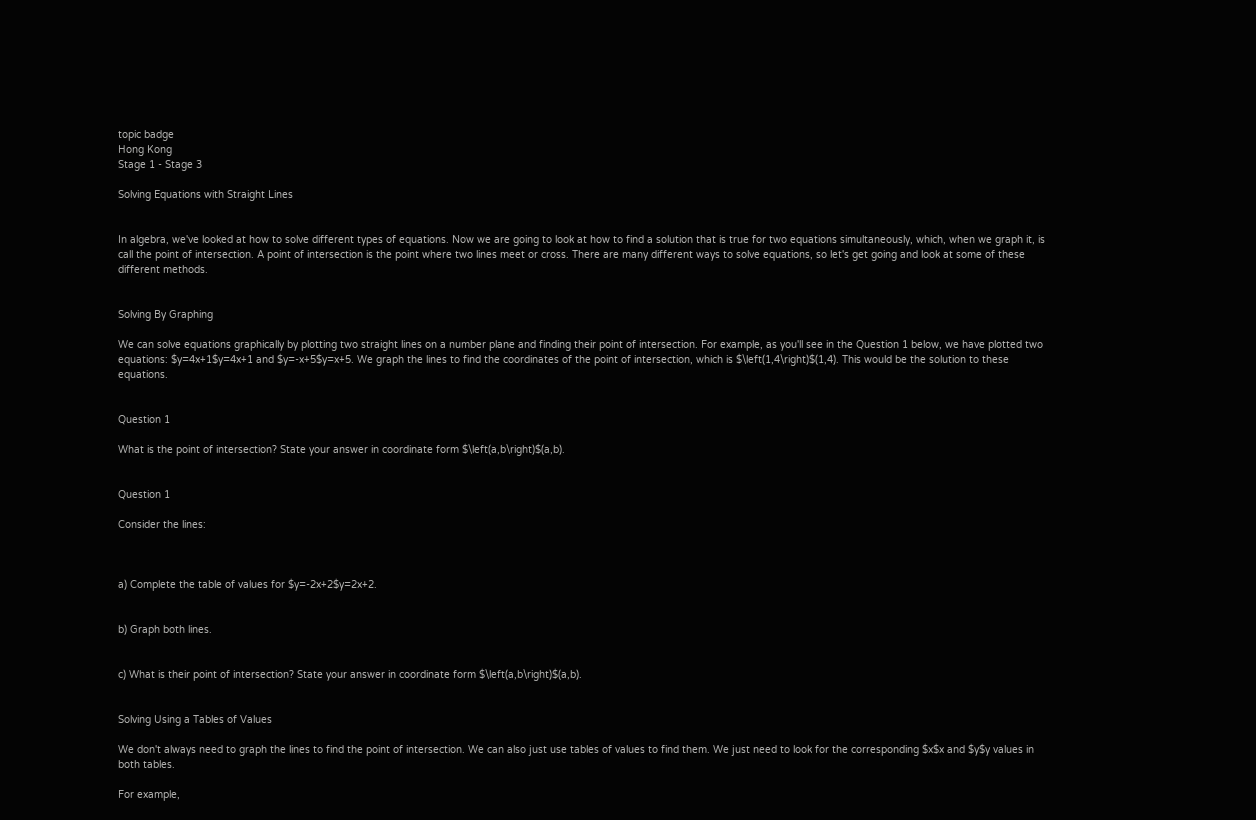topic badge
Hong Kong
Stage 1 - Stage 3

Solving Equations with Straight Lines


In algebra, we've looked at how to solve different types of equations. Now we are going to look at how to find a solution that is true for two equations simultaneously, which, when we graph it, is call the point of intersection. A point of intersection is the point where two lines meet or cross. There are many different ways to solve equations, so let's get going and look at some of these different methods.


Solving By Graphing

We can solve equations graphically by plotting two straight lines on a number plane and finding their point of intersection. For example, as you'll see in the Question 1 below, we have plotted two equations: $y=4x+1$y=4x+1 and $y=-x+5$y=x+5. We graph the lines to find the coordinates of the point of intersection, which is $\left(1,4\right)$(1,4). This would be the solution to these equations.


Question 1

What is the point of intersection? State your answer in coordinate form $\left(a,b\right)$(a,b).


Question 1

Consider the lines:



a) Complete the table of values for $y=-2x+2$y=2x+2.


b) Graph both lines.


c) What is their point of intersection? State your answer in coordinate form $\left(a,b\right)$(a,b).


Solving Using a Tables of Values

We don't always need to graph the lines to find the point of intersection. We can also just use tables of values to find them. We just need to look for the corresponding $x$x and $y$y values in both tables.

For example,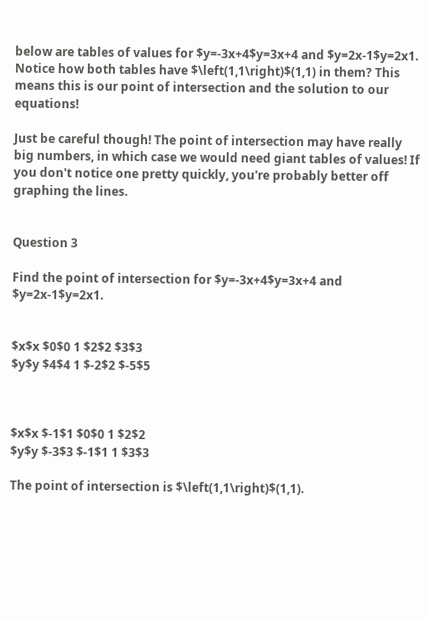below are tables of values for $y=-3x+4$y=3x+4 and $y=2x-1$y=2x1. Notice how both tables have $\left(1,1\right)$(1,1) in them? This means this is our point of intersection and the solution to our equations!

Just be careful though! The point of intersection may have really big numbers, in which case we would need giant tables of values! If you don't notice one pretty quickly, you're probably better off graphing the lines.


Question 3

Find the point of intersection for $y=-3x+4$y=3x+4 and $y=2x-1$y=2x1.


$x$x $0$0 1 $2$2 $3$3
$y$y $4$4 1 $-2$2 $-5$5



$x$x $-1$1 $0$0 1 $2$2
$y$y $-3$3 $-1$1 1 $3$3

The point of intersection is $\left(1,1\right)$(1,1).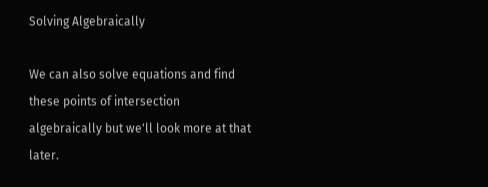Solving Algebraically

We can also solve equations and find these points of intersection algebraically but we'll look more at that later.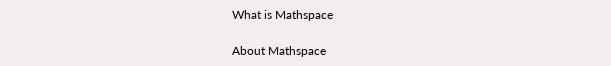What is Mathspace

About Mathspace